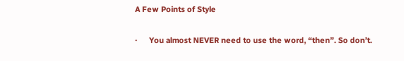A Few Points of Style

·      You almost NEVER need to use the word, “then”. So don’t.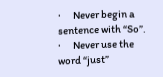·      Never begin a sentence with “So”.
·      Never use the word “just”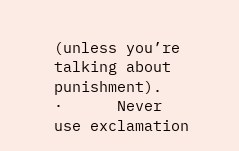(unless you’re talking about punishment).
·      Never use exclamation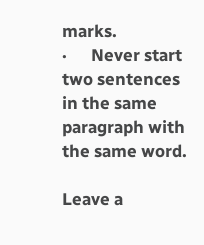marks.
·      Never start two sentences in the same paragraph with the same word.

Leave a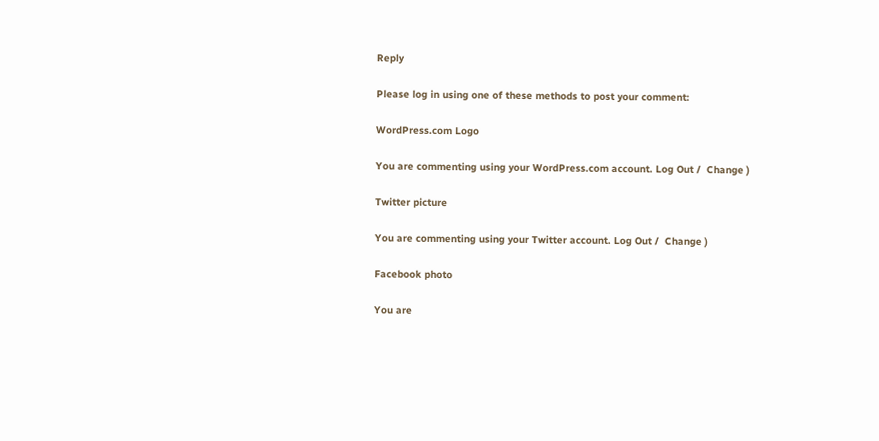Reply

Please log in using one of these methods to post your comment:

WordPress.com Logo

You are commenting using your WordPress.com account. Log Out /  Change )

Twitter picture

You are commenting using your Twitter account. Log Out /  Change )

Facebook photo

You are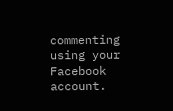commenting using your Facebook account.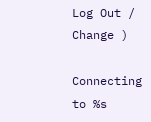Log Out /  Change )

Connecting to %s